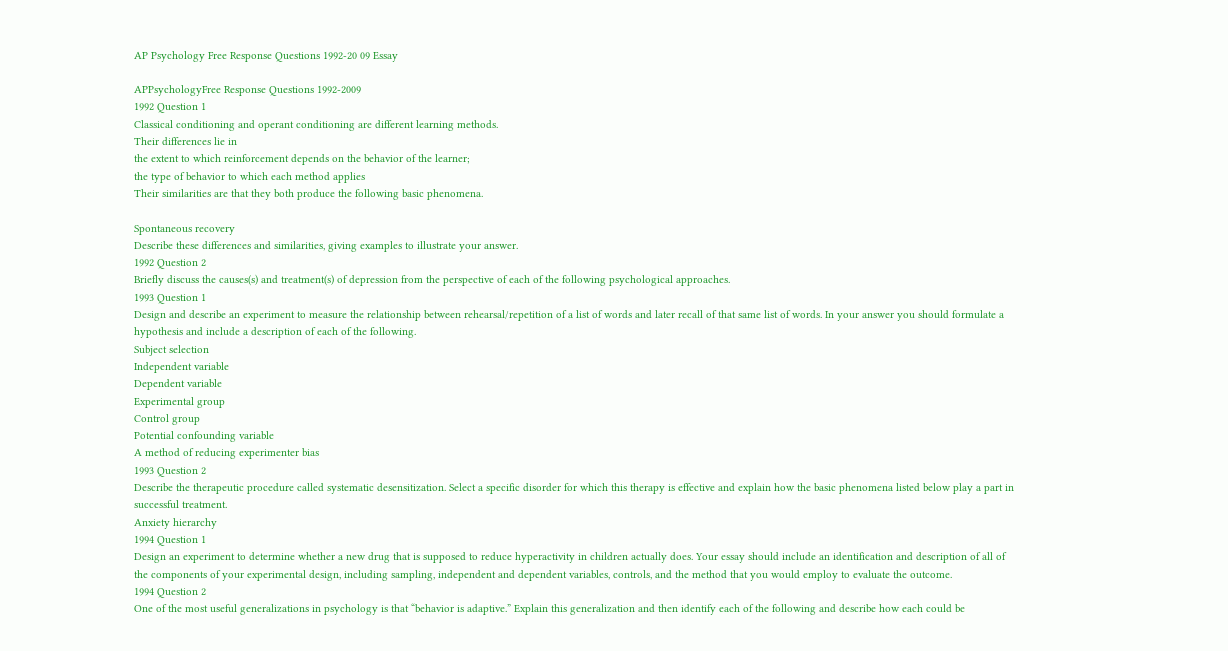AP Psychology Free Response Questions 1992-20 09 Essay

APPsychologyFree Response Questions 1992-2009
1992 Question 1
Classical conditioning and operant conditioning are different learning methods.
Their differences lie in
the extent to which reinforcement depends on the behavior of the learner;
the type of behavior to which each method applies
Their similarities are that they both produce the following basic phenomena.

Spontaneous recovery
Describe these differences and similarities, giving examples to illustrate your answer.
1992 Question 2
Briefly discuss the causes(s) and treatment(s) of depression from the perspective of each of the following psychological approaches.
1993 Question 1
Design and describe an experiment to measure the relationship between rehearsal/repetition of a list of words and later recall of that same list of words. In your answer you should formulate a hypothesis and include a description of each of the following.
Subject selection
Independent variable
Dependent variable
Experimental group
Control group
Potential confounding variable
A method of reducing experimenter bias
1993 Question 2
Describe the therapeutic procedure called systematic desensitization. Select a specific disorder for which this therapy is effective and explain how the basic phenomena listed below play a part in successful treatment.
Anxiety hierarchy
1994 Question 1
Design an experiment to determine whether a new drug that is supposed to reduce hyperactivity in children actually does. Your essay should include an identification and description of all of the components of your experimental design, including sampling, independent and dependent variables, controls, and the method that you would employ to evaluate the outcome.
1994 Question 2
One of the most useful generalizations in psychology is that “behavior is adaptive.” Explain this generalization and then identify each of the following and describe how each could be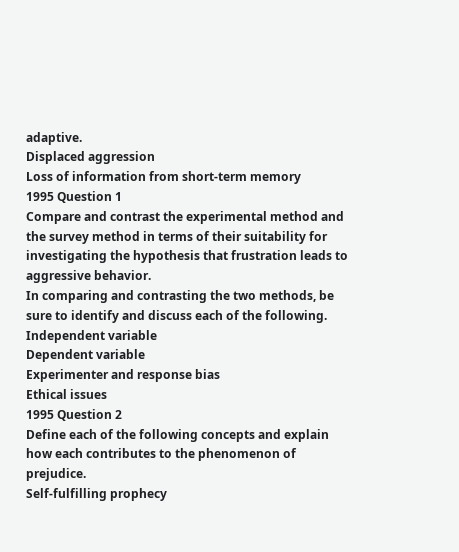adaptive.
Displaced aggression
Loss of information from short-term memory
1995 Question 1
Compare and contrast the experimental method and the survey method in terms of their suitability for investigating the hypothesis that frustration leads to aggressive behavior.
In comparing and contrasting the two methods, be sure to identify and discuss each of the following.
Independent variable
Dependent variable
Experimenter and response bias
Ethical issues
1995 Question 2
Define each of the following concepts and explain how each contributes to the phenomenon of prejudice.
Self-fulfilling prophecy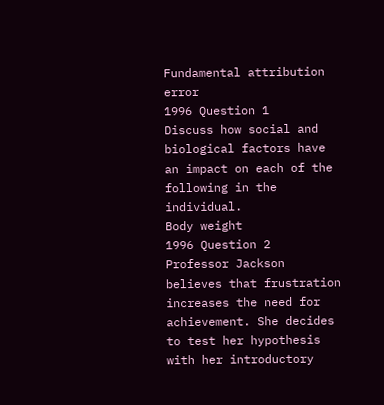Fundamental attribution error
1996 Question 1
Discuss how social and biological factors have an impact on each of the following in the individual.
Body weight
1996 Question 2
Professor Jackson believes that frustration increases the need for achievement. She decides to test her hypothesis with her introductory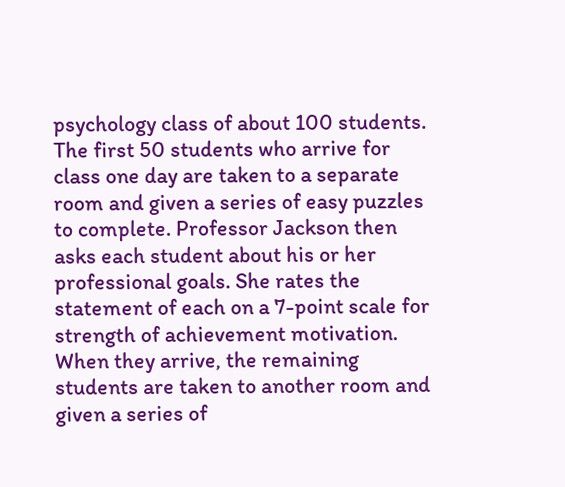psychology class of about 100 students. The first 50 students who arrive for class one day are taken to a separate room and given a series of easy puzzles to complete. Professor Jackson then asks each student about his or her professional goals. She rates the statement of each on a 7-point scale for strength of achievement motivation.
When they arrive, the remaining students are taken to another room and given a series of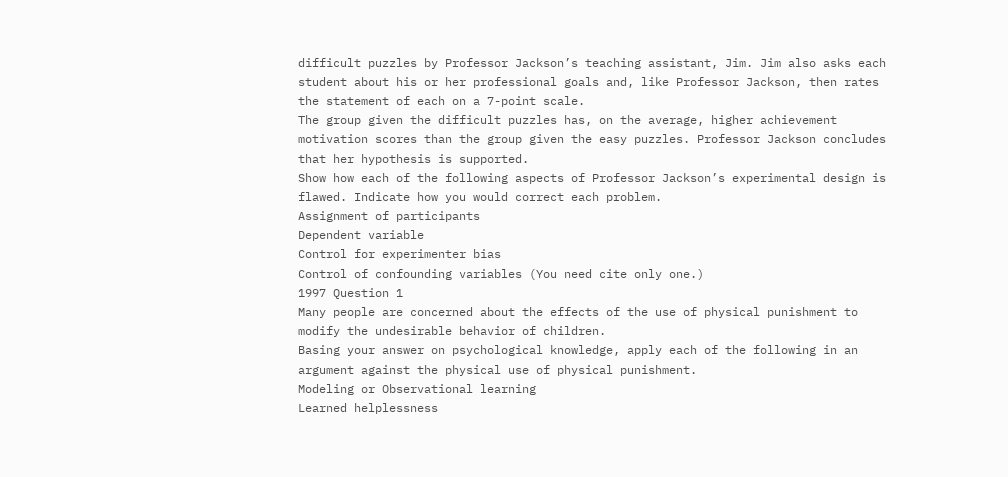difficult puzzles by Professor Jackson’s teaching assistant, Jim. Jim also asks each student about his or her professional goals and, like Professor Jackson, then rates the statement of each on a 7-point scale.
The group given the difficult puzzles has, on the average, higher achievement motivation scores than the group given the easy puzzles. Professor Jackson concludes that her hypothesis is supported.
Show how each of the following aspects of Professor Jackson’s experimental design is flawed. Indicate how you would correct each problem.
Assignment of participants
Dependent variable
Control for experimenter bias
Control of confounding variables (You need cite only one.)
1997 Question 1
Many people are concerned about the effects of the use of physical punishment to modify the undesirable behavior of children.
Basing your answer on psychological knowledge, apply each of the following in an argument against the physical use of physical punishment.
Modeling or Observational learning
Learned helplessness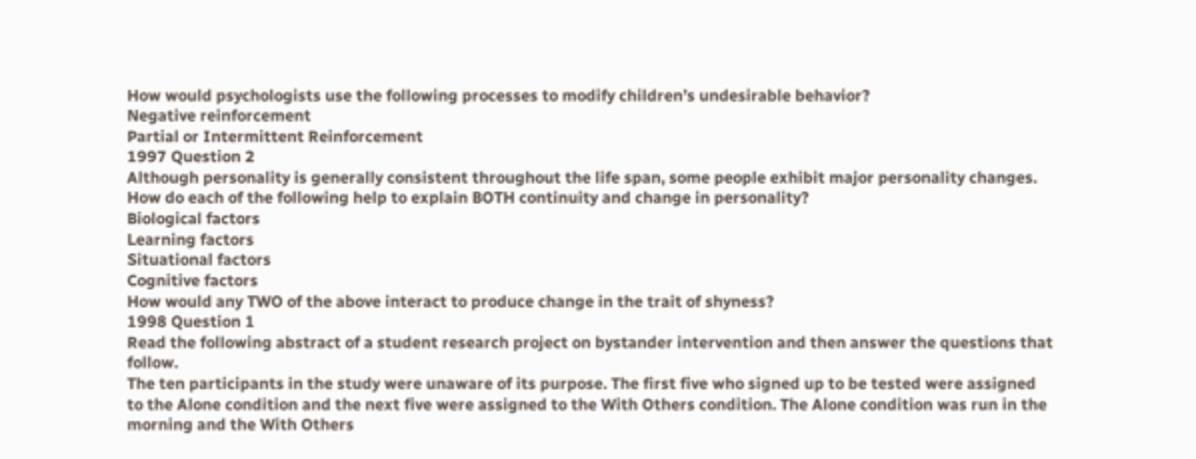How would psychologists use the following processes to modify children’s undesirable behavior?
Negative reinforcement
Partial or Intermittent Reinforcement
1997 Question 2
Although personality is generally consistent throughout the life span, some people exhibit major personality changes.
How do each of the following help to explain BOTH continuity and change in personality?
Biological factors
Learning factors
Situational factors
Cognitive factors
How would any TWO of the above interact to produce change in the trait of shyness?
1998 Question 1
Read the following abstract of a student research project on bystander intervention and then answer the questions that follow.
The ten participants in the study were unaware of its purpose. The first five who signed up to be tested were assigned to the Alone condition and the next five were assigned to the With Others condition. The Alone condition was run in the morning and the With Others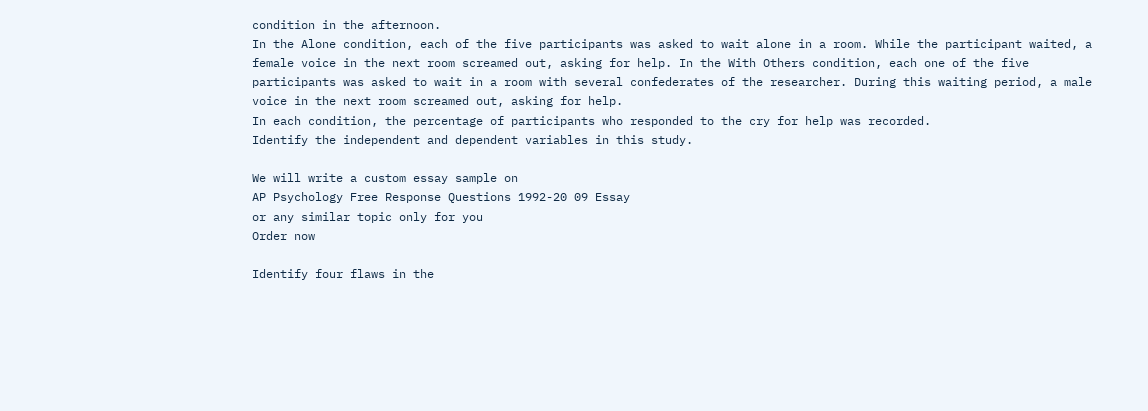condition in the afternoon.
In the Alone condition, each of the five participants was asked to wait alone in a room. While the participant waited, a female voice in the next room screamed out, asking for help. In the With Others condition, each one of the five participants was asked to wait in a room with several confederates of the researcher. During this waiting period, a male voice in the next room screamed out, asking for help.
In each condition, the percentage of participants who responded to the cry for help was recorded.
Identify the independent and dependent variables in this study.

We will write a custom essay sample on
AP Psychology Free Response Questions 1992-20 09 Essay
or any similar topic only for you
Order now

Identify four flaws in the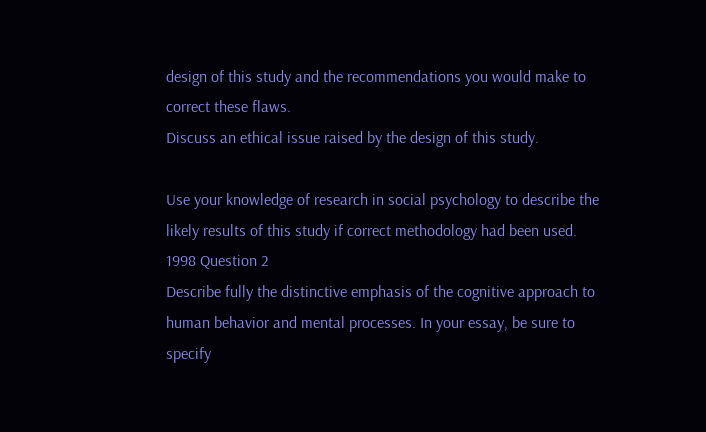design of this study and the recommendations you would make to correct these flaws.
Discuss an ethical issue raised by the design of this study.

Use your knowledge of research in social psychology to describe the likely results of this study if correct methodology had been used.
1998 Question 2
Describe fully the distinctive emphasis of the cognitive approach to human behavior and mental processes. In your essay, be sure to specify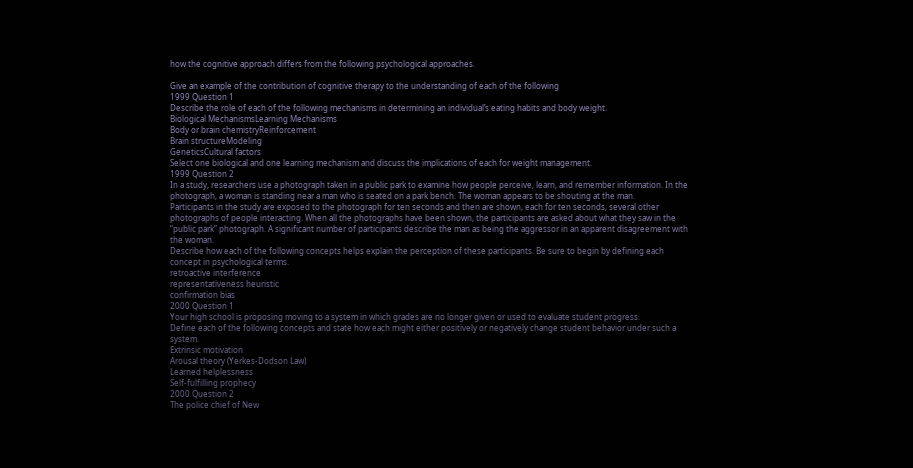how the cognitive approach differs from the following psychological approaches.

Give an example of the contribution of cognitive therapy to the understanding of each of the following
1999 Question 1
Describe the role of each of the following mechanisms in determining an individual’s eating habits and body weight.
Biological MechanismsLearning Mechanisms
Body or brain chemistryReinforcement
Brain structureModeling
GeneticsCultural factors
Select one biological and one learning mechanism and discuss the implications of each for weight management.
1999 Question 2
In a study, researchers use a photograph taken in a public park to examine how people perceive, learn, and remember information. In the photograph, a woman is standing near a man who is seated on a park bench. The woman appears to be shouting at the man.
Participants in the study are exposed to the photograph for ten seconds and then are shown, each for ten seconds, several other photographs of people interacting. When all the photographs have been shown, the participants are asked about what they saw in the “public park” photograph. A significant number of participants describe the man as being the aggressor in an apparent disagreement with the woman.
Describe how each of the following concepts helps explain the perception of these participants. Be sure to begin by defining each concept in psychological terms.
retroactive interference
representativeness heuristic
confirmation bias
2000 Question 1
Your high school is proposing moving to a system in which grades are no longer given or used to evaluate student progress.
Define each of the following concepts and state how each might either positively or negatively change student behavior under such a system.
Extrinsic motivation
Arousal theory (Yerkes-Dodson Law)
Learned helplessness
Self-fulfilling prophecy
2000 Question 2
The police chief of New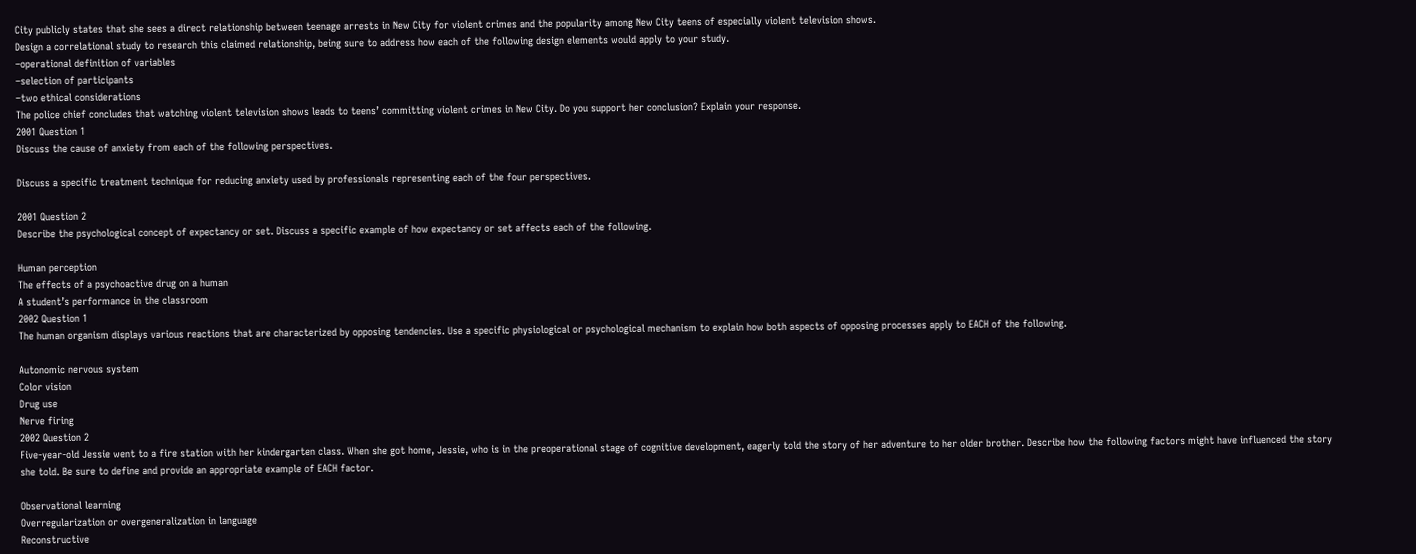City publicly states that she sees a direct relationship between teenage arrests in New City for violent crimes and the popularity among New City teens of especially violent television shows.
Design a correlational study to research this claimed relationship, being sure to address how each of the following design elements would apply to your study.
–operational definition of variables
–selection of participants
–two ethical considerations
The police chief concludes that watching violent television shows leads to teens’ committing violent crimes in New City. Do you support her conclusion? Explain your response.
2001 Question 1
Discuss the cause of anxiety from each of the following perspectives.

Discuss a specific treatment technique for reducing anxiety used by professionals representing each of the four perspectives.

2001 Question 2
Describe the psychological concept of expectancy or set. Discuss a specific example of how expectancy or set affects each of the following.

Human perception
The effects of a psychoactive drug on a human
A student’s performance in the classroom
2002 Question 1
The human organism displays various reactions that are characterized by opposing tendencies. Use a specific physiological or psychological mechanism to explain how both aspects of opposing processes apply to EACH of the following.

Autonomic nervous system
Color vision
Drug use
Nerve firing
2002 Question 2
Five-year-old Jessie went to a fire station with her kindergarten class. When she got home, Jessie, who is in the preoperational stage of cognitive development, eagerly told the story of her adventure to her older brother. Describe how the following factors might have influenced the story she told. Be sure to define and provide an appropriate example of EACH factor.

Observational learning
Overregularization or overgeneralization in language
Reconstructive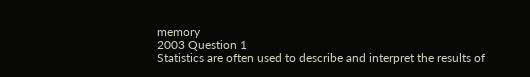memory
2003 Question 1
Statistics are often used to describe and interpret the results of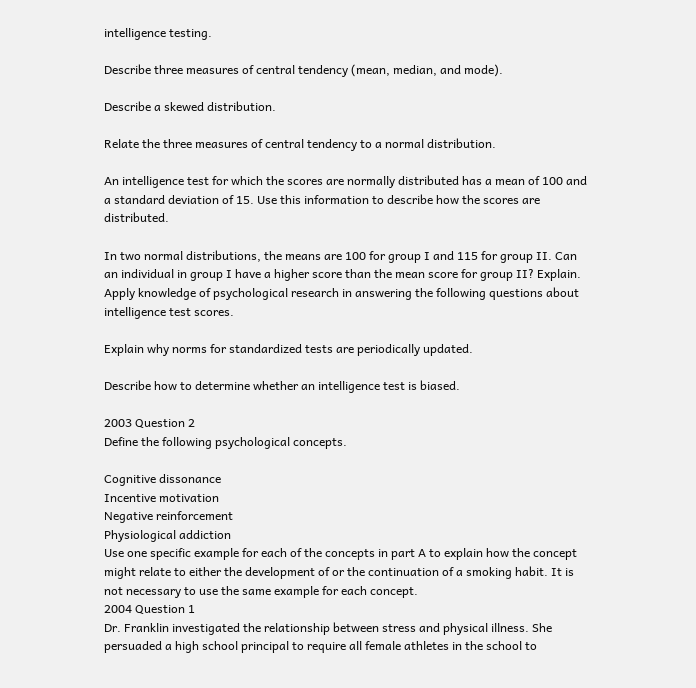intelligence testing.

Describe three measures of central tendency (mean, median, and mode).

Describe a skewed distribution.

Relate the three measures of central tendency to a normal distribution.

An intelligence test for which the scores are normally distributed has a mean of 100 and a standard deviation of 15. Use this information to describe how the scores are distributed.

In two normal distributions, the means are 100 for group I and 115 for group II. Can an individual in group I have a higher score than the mean score for group II? Explain.
Apply knowledge of psychological research in answering the following questions about intelligence test scores.

Explain why norms for standardized tests are periodically updated.

Describe how to determine whether an intelligence test is biased.

2003 Question 2
Define the following psychological concepts.

Cognitive dissonance
Incentive motivation
Negative reinforcement
Physiological addiction
Use one specific example for each of the concepts in part A to explain how the concept might relate to either the development of or the continuation of a smoking habit. It is not necessary to use the same example for each concept.
2004 Question 1
Dr. Franklin investigated the relationship between stress and physical illness. She persuaded a high school principal to require all female athletes in the school to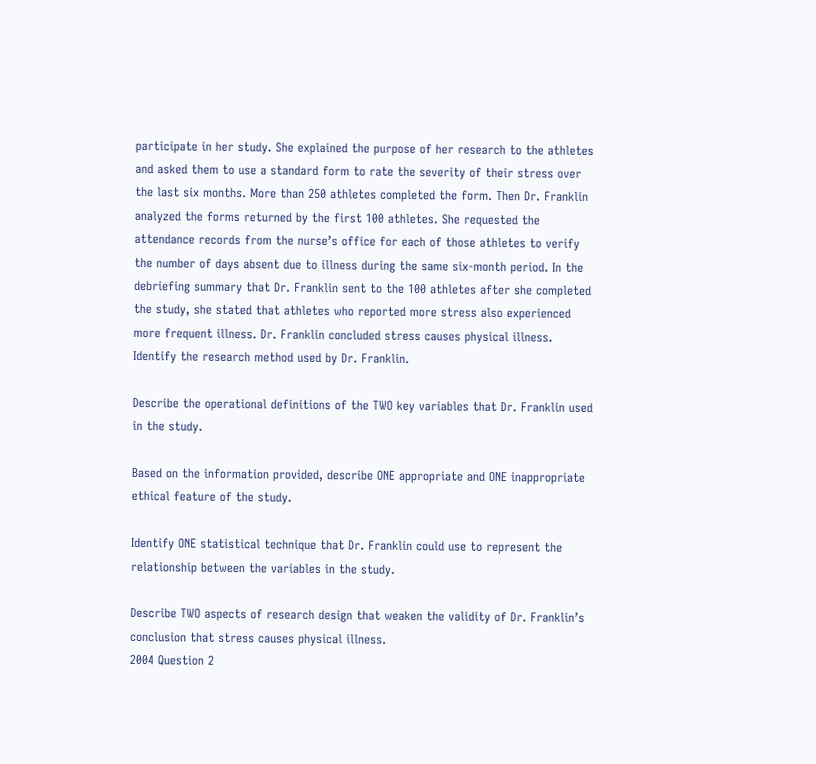participate in her study. She explained the purpose of her research to the athletes and asked them to use a standard form to rate the severity of their stress over the last six months. More than 250 athletes completed the form. Then Dr. Franklin analyzed the forms returned by the first 100 athletes. She requested the attendance records from the nurse’s office for each of those athletes to verify the number of days absent due to illness during the same six-month period. In the debriefing summary that Dr. Franklin sent to the 100 athletes after she completed the study, she stated that athletes who reported more stress also experienced more frequent illness. Dr. Franklin concluded stress causes physical illness.
Identify the research method used by Dr. Franklin.

Describe the operational definitions of the TWO key variables that Dr. Franklin used in the study.

Based on the information provided, describe ONE appropriate and ONE inappropriate ethical feature of the study.

Identify ONE statistical technique that Dr. Franklin could use to represent the relationship between the variables in the study.

Describe TWO aspects of research design that weaken the validity of Dr. Franklin’s conclusion that stress causes physical illness.
2004 Question 2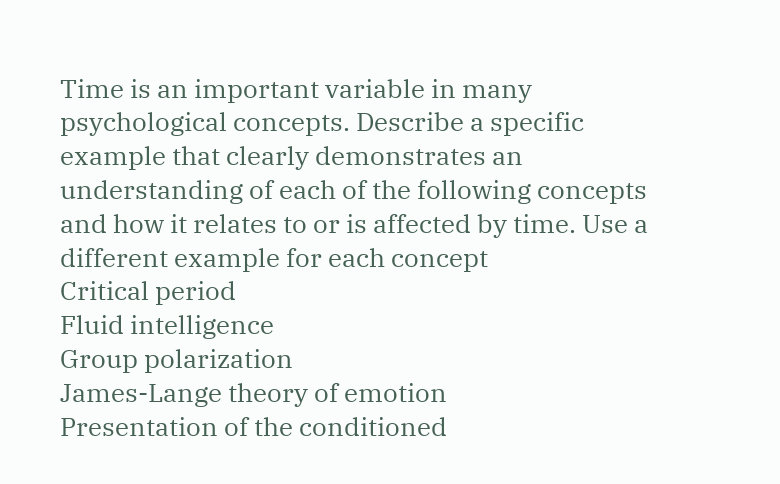Time is an important variable in many psychological concepts. Describe a specific example that clearly demonstrates an understanding of each of the following concepts and how it relates to or is affected by time. Use a different example for each concept
Critical period
Fluid intelligence
Group polarization
James-Lange theory of emotion
Presentation of the conditioned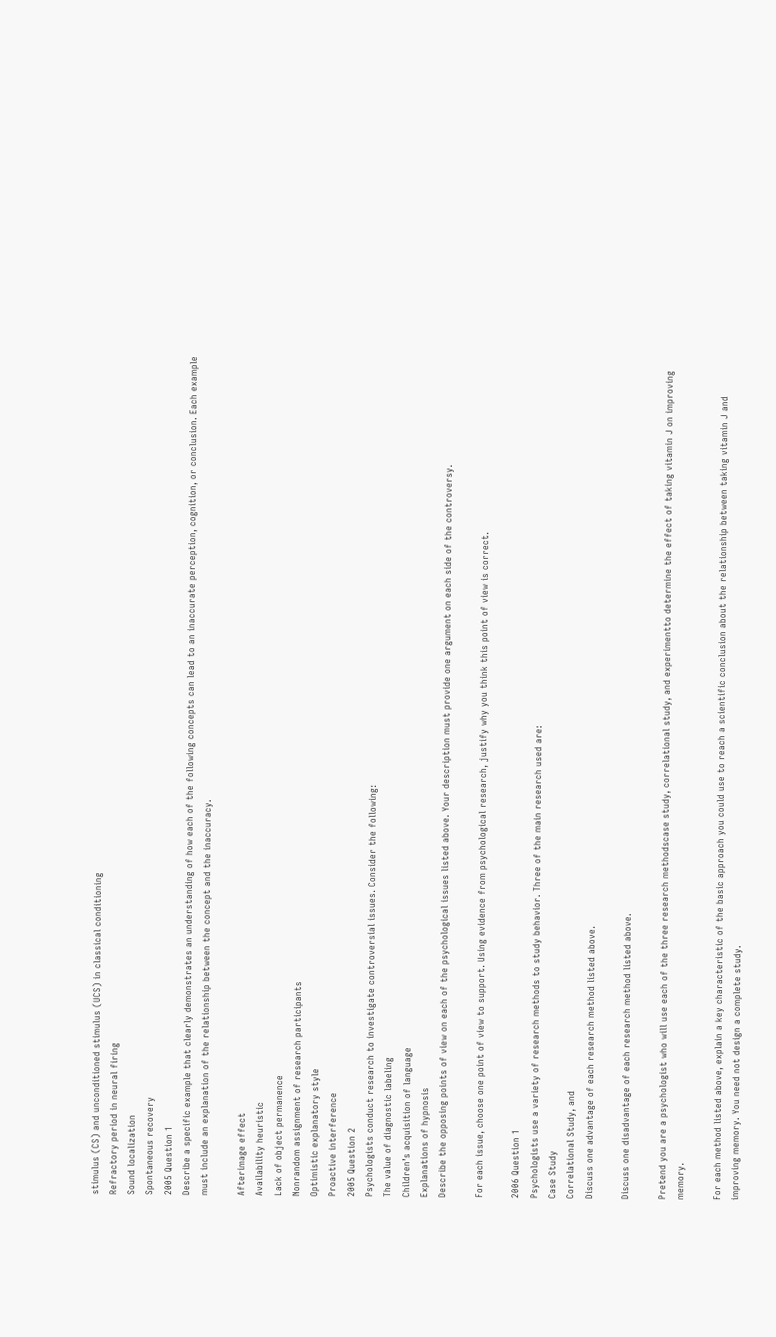stimulus (CS) and unconditioned stimulus (UCS) in classical conditioning
Refractory period in neural firing
Sound localization
Spontaneous recovery
2005 Question 1
Describe a specific example that clearly demonstrates an understanding of how each of the following concepts can lead to an inaccurate perception, cognition, or conclusion. Each example must include an explanation of the relationship between the concept and the inaccuracy.

Afterimage effect
Availability heuristic
Lack of object permanence
Nonrandom assignment of research participants
Optimistic explanatory style
Proactive interference
2005 Question 2
Psychologists conduct research to investigate controversial issues. Consider the following:
The value of diagnostic labeling
Children’s acquisition of language
Explanations of hypnosis
Describe the opposing points of view on each of the psychological issues listed above. Your description must provide one argument on each side of the controversy.

For each issue, choose one point of view to support. Using evidence from psychological research, justify why you think this point of view is correct.

2006 Question 1
Psychologists use a variety of research methods to study behavior. Three of the main research used are:
Case Study
Correlational Study, and
Discuss one advantage of each research method listed above.

Discuss one disadvantage of each research method listed above.

Pretend you are a psychologist who will use each of the three research methodscase study, correlational study, and experimentto determine the effect of taking vitamin J on improving memory.

For each method listed above, explain a key characteristic of the basic approach you could use to reach a scientific conclusion about the relationship between taking vitamin J and improving memory. You need not design a complete study.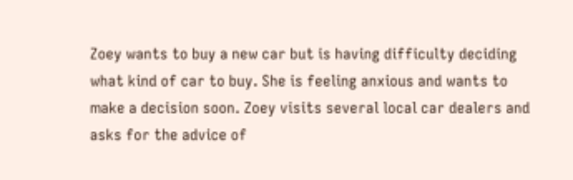Zoey wants to buy a new car but is having difficulty deciding what kind of car to buy. She is feeling anxious and wants to make a decision soon. Zoey visits several local car dealers and asks for the advice of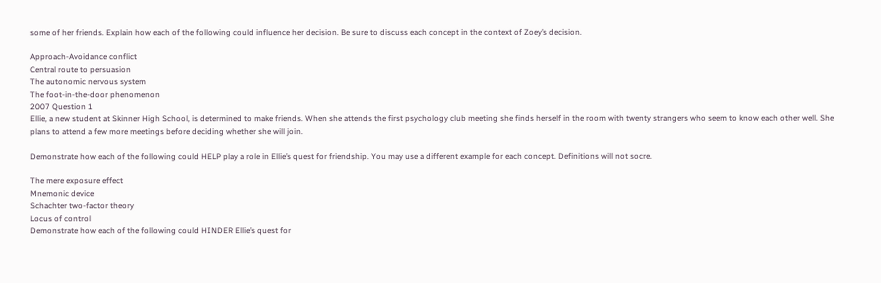some of her friends. Explain how each of the following could influence her decision. Be sure to discuss each concept in the context of Zoey’s decision.

Approach-Avoidance conflict
Central route to persuasion
The autonomic nervous system
The foot-in-the-door phenomenon
2007 Question 1
Ellie, a new student at Skinner High School, is determined to make friends. When she attends the first psychology club meeting she finds herself in the room with twenty strangers who seem to know each other well. She plans to attend a few more meetings before deciding whether she will join.

Demonstrate how each of the following could HELP play a role in Ellie’s quest for friendship. You may use a different example for each concept. Definitions will not socre.

The mere exposure effect
Mnemonic device
Schachter two-factor theory
Locus of control
Demonstrate how each of the following could HINDER Ellie’s quest for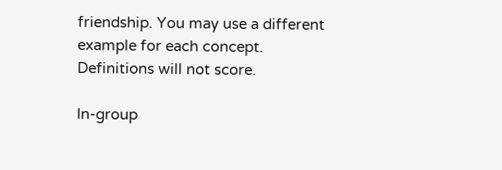friendship. You may use a different example for each concept. Definitions will not score.

In-group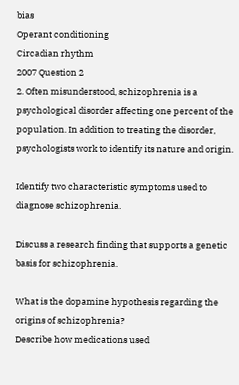bias
Operant conditioning
Circadian rhythm
2007 Question 2
2. Often misunderstood, schizophrenia is a psychological disorder affecting one percent of the population. In addition to treating the disorder, psychologists work to identify its nature and origin.

Identify two characteristic symptoms used to diagnose schizophrenia.

Discuss a research finding that supports a genetic basis for schizophrenia.

What is the dopamine hypothesis regarding the origins of schizophrenia?
Describe how medications used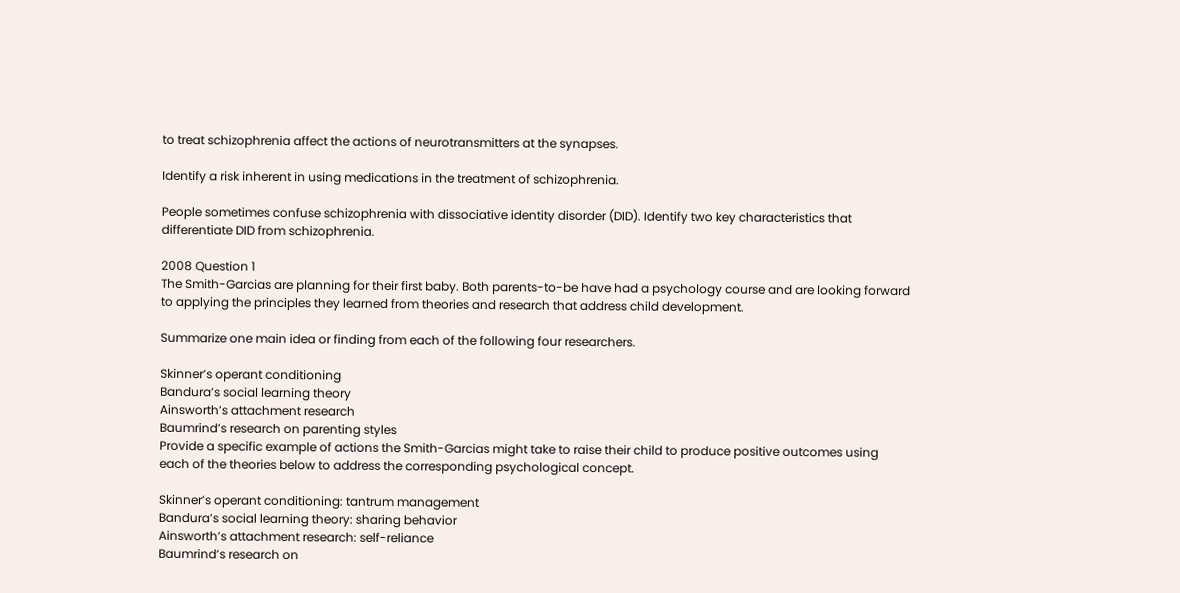to treat schizophrenia affect the actions of neurotransmitters at the synapses.

Identify a risk inherent in using medications in the treatment of schizophrenia.

People sometimes confuse schizophrenia with dissociative identity disorder (DID). Identify two key characteristics that differentiate DID from schizophrenia.

2008 Question 1
The Smith-Garcias are planning for their first baby. Both parents-to-be have had a psychology course and are looking forward to applying the principles they learned from theories and research that address child development.

Summarize one main idea or finding from each of the following four researchers.

Skinner’s operant conditioning
Bandura’s social learning theory
Ainsworth’s attachment research
Baumrind’s research on parenting styles
Provide a specific example of actions the Smith-Garcias might take to raise their child to produce positive outcomes using each of the theories below to address the corresponding psychological concept.

Skinner’s operant conditioning: tantrum management
Bandura’s social learning theory: sharing behavior
Ainsworth’s attachment research: self-reliance
Baumrind’s research on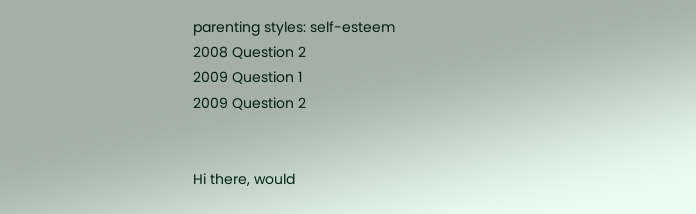parenting styles: self-esteem
2008 Question 2
2009 Question 1
2009 Question 2


Hi there, would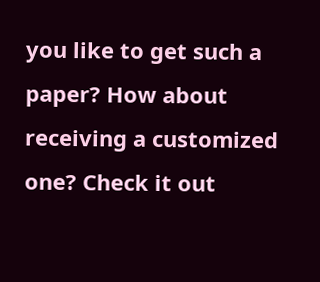you like to get such a paper? How about receiving a customized one? Check it out